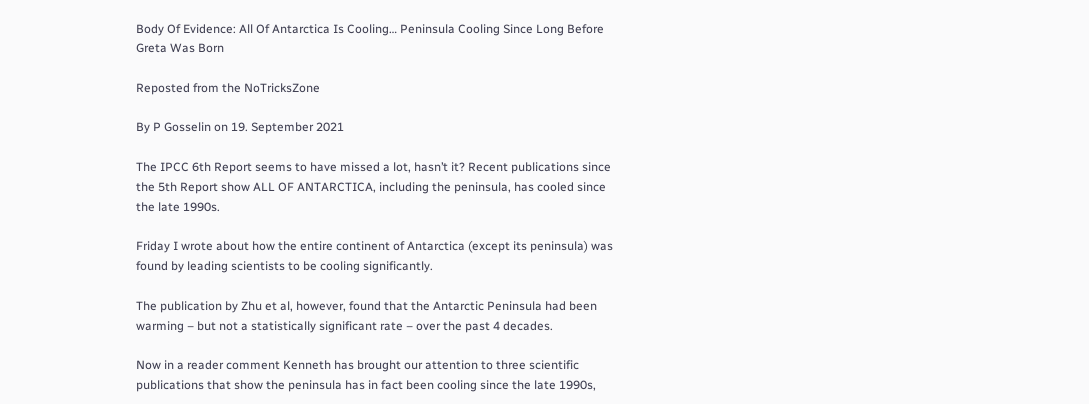Body Of Evidence: All Of Antarctica Is Cooling… Peninsula Cooling Since Long Before Greta Was Born

Reposted from the NoTricksZone

By P Gosselin on 19. September 2021

The IPCC 6th Report seems to have missed a lot, hasn’t it? Recent publications since the 5th Report show ALL OF ANTARCTICA, including the peninsula, has cooled since the late 1990s.

Friday I wrote about how the entire continent of Antarctica (except its peninsula) was found by leading scientists to be cooling significantly.

The publication by Zhu et al, however, found that the Antarctic Peninsula had been warming – but not a statistically significant rate – over the past 4 decades.

Now in a reader comment Kenneth has brought our attention to three scientific publications that show the peninsula has in fact been cooling since the late 1990s,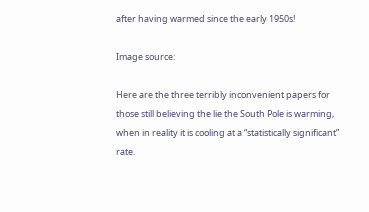after having warmed since the early 1950s!

Image source:

Here are the three terribly inconvenient papers for those still believing the lie the South Pole is warming, when in reality it is cooling at a “statistically significant” rate.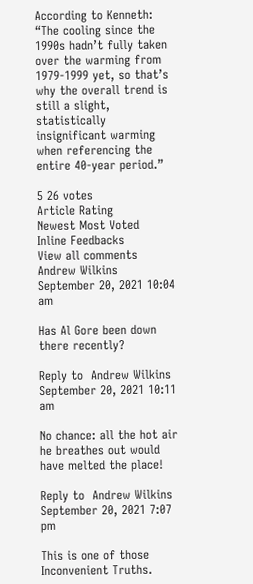According to Kenneth: “The cooling since the 1990s hadn’t fully taken over the warming from 1979-1999 yet, so that’s why the overall trend is still a slight, statistically insignificant warming when referencing the entire 40-year period.”

5 26 votes
Article Rating
Newest Most Voted
Inline Feedbacks
View all comments
Andrew Wilkins
September 20, 2021 10:04 am

Has Al Gore been down there recently?

Reply to  Andrew Wilkins
September 20, 2021 10:11 am

No chance: all the hot air he breathes out would have melted the place!

Reply to  Andrew Wilkins
September 20, 2021 7:07 pm

This is one of those Inconvenient Truths.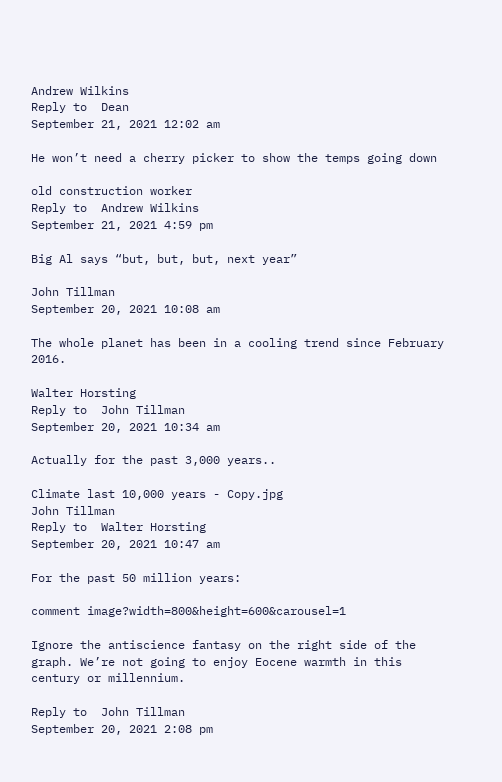Andrew Wilkins
Reply to  Dean
September 21, 2021 12:02 am

He won’t need a cherry picker to show the temps going down

old construction worker
Reply to  Andrew Wilkins
September 21, 2021 4:59 pm

Big Al says “but, but, but, next year”

John Tillman
September 20, 2021 10:08 am

The whole planet has been in a cooling trend since February 2016.

Walter Horsting
Reply to  John Tillman
September 20, 2021 10:34 am

Actually for the past 3,000 years..

Climate last 10,000 years - Copy.jpg
John Tillman
Reply to  Walter Horsting
September 20, 2021 10:47 am

For the past 50 million years:

comment image?width=800&height=600&carousel=1

Ignore the antiscience fantasy on the right side of the graph. We’re not going to enjoy Eocene warmth in this century or millennium.

Reply to  John Tillman
September 20, 2021 2:08 pm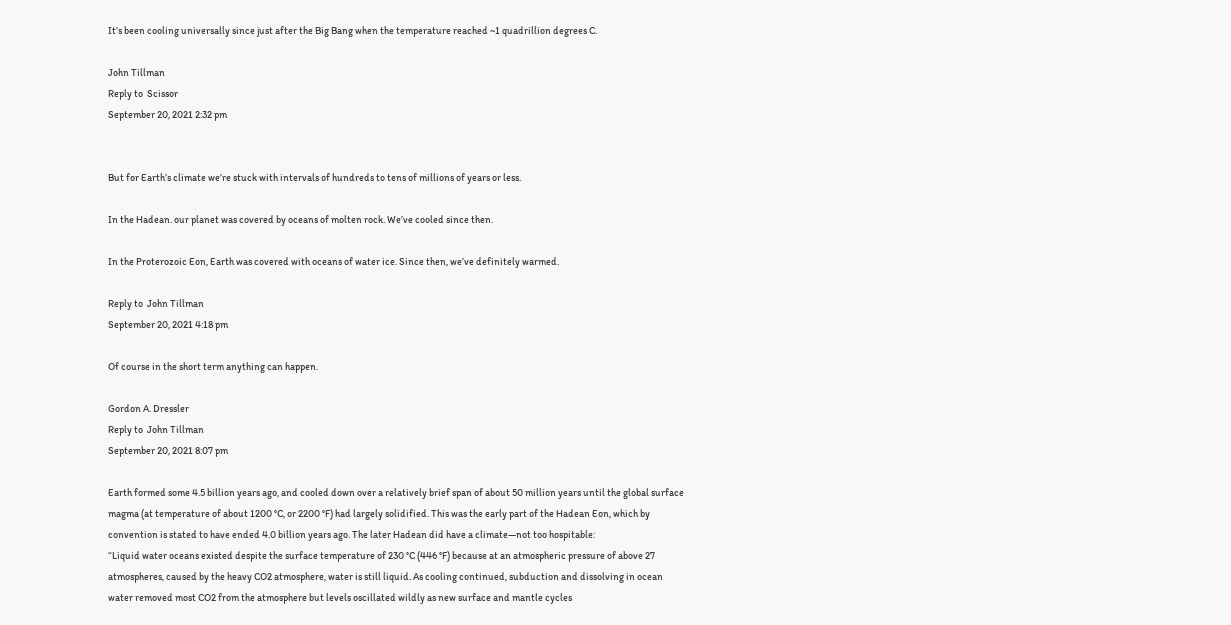It’s been cooling universally since just after the Big Bang when the temperature reached ~1 quadrillion degrees C.

John Tillman
Reply to  Scissor
September 20, 2021 2:32 pm


But for Earth’s climate we’re stuck with intervals of hundreds to tens of millions of years or less.

In the Hadean. our planet was covered by oceans of molten rock. We’ve cooled since then.

In the Proterozoic Eon, Earth was covered with oceans of water ice. Since then, we’ve definitely warmed.

Reply to  John Tillman
September 20, 2021 4:18 pm

Of course in the short term anything can happen.

Gordon A. Dressler
Reply to  John Tillman
September 20, 2021 8:07 pm

Earth formed some 4.5 billion years ago, and cooled down over a relatively brief span of about 50 million years until the global surface magma (at temperature of about 1200 °C, or 2200 °F) had largely solidified. This was the early part of the Hadean Eon, which by convention is stated to have ended 4.0 billion years ago. The later Hadean did have a climate—not too hospitable:
“Liquid water oceans existed despite the surface temperature of 230 °C (446 °F) because at an atmospheric pressure of above 27 atmospheres, caused by the heavy CO2 atmosphere, water is still liquid. As cooling continued, subduction and dissolving in ocean water removed most CO2 from the atmosphere but levels oscillated wildly as new surface and mantle cycles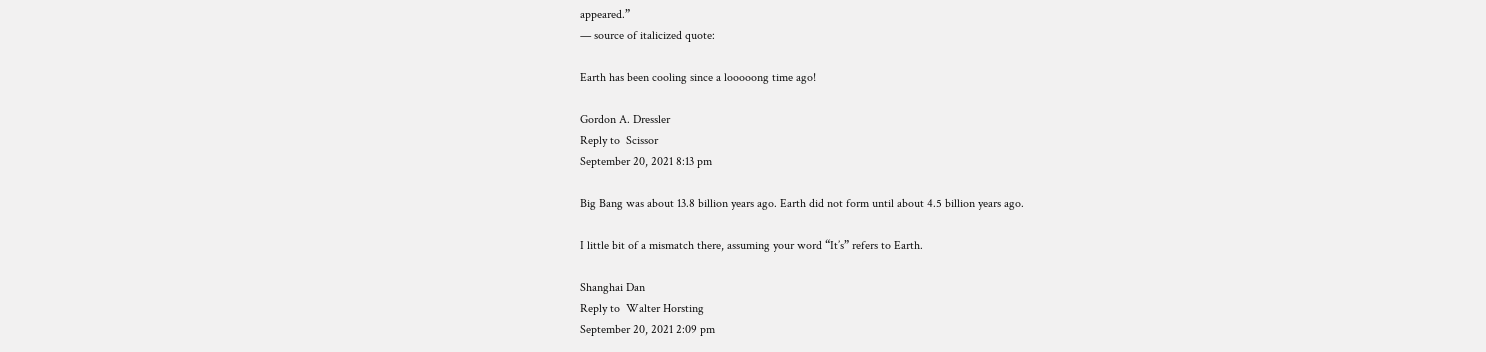appeared.”
— source of italicized quote:

Earth has been cooling since a looooong time ago!

Gordon A. Dressler
Reply to  Scissor
September 20, 2021 8:13 pm

Big Bang was about 13.8 billion years ago. Earth did not form until about 4.5 billion years ago.

I little bit of a mismatch there, assuming your word “It’s” refers to Earth.

Shanghai Dan
Reply to  Walter Horsting
September 20, 2021 2:09 pm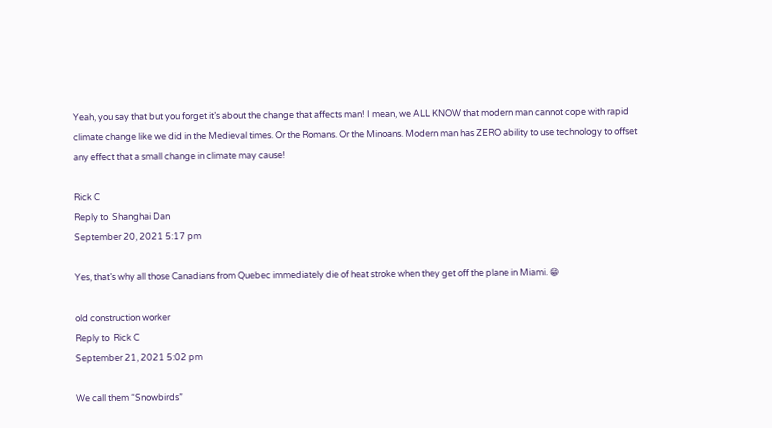Yeah, you say that but you forget it’s about the change that affects man! I mean, we ALL KNOW that modern man cannot cope with rapid climate change like we did in the Medieval times. Or the Romans. Or the Minoans. Modern man has ZERO ability to use technology to offset any effect that a small change in climate may cause!

Rick C
Reply to  Shanghai Dan
September 20, 2021 5:17 pm

Yes, that’s why all those Canadians from Quebec immediately die of heat stroke when they get off the plane in Miami. 😁

old construction worker
Reply to  Rick C
September 21, 2021 5:02 pm

We call them “Snowbirds”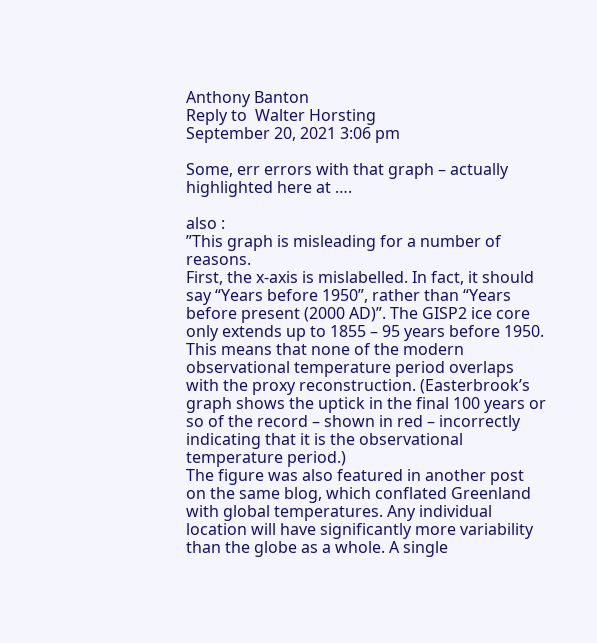Anthony Banton
Reply to  Walter Horsting
September 20, 2021 3:06 pm

Some, err errors with that graph – actually highlighted here at ….

also :
”This graph is misleading for a number of reasons.
First, the x-axis is mislabelled. In fact, it should say “Years before 1950”, rather than “Years before present (2000 AD)”. The GISP2 ice core only extends up to 1855 – 95 years before 1950. This means that none of the modern observational temperature period overlaps with the proxy reconstruction. (Easterbrook’s graph shows the uptick in the final 100 years or so of the record – shown in red – incorrectly indicating that it is the observational temperature period.)
The figure was also featured in another post on the same blog, which conflated Greenland with global temperatures. Any individual location will have significantly more variability than the globe as a whole. A single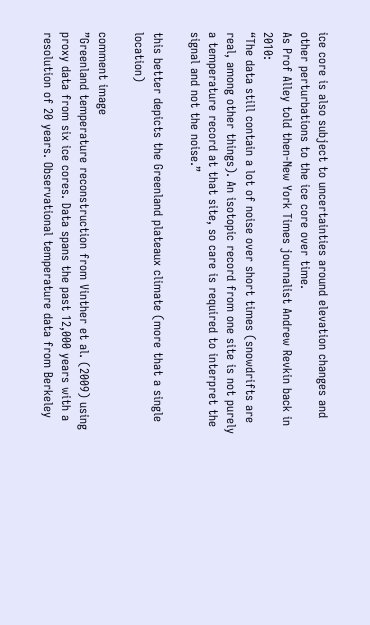ice core is also subject to uncertainties around elevation changes and other perturbations to the ice core over time.
As Prof Alley told then-New York Times journalist Andrew Revkin back in 2010:
“The data still contain a lot of noise over short times (snowdrifts are real, among other things). An isotopic record from one site is not purely a temperature record at that site, so care is required to interpret the signal and not the noise.”

this better depicts the Greenland plateaux climate (more that a single location)

comment image
”Greenland temperature reconstruction from Vinther et al. (2009) using proxy data from six ice cores. Data spans the past 12,000 years with a resolution of 20 years. Observational temperature data from Berkeley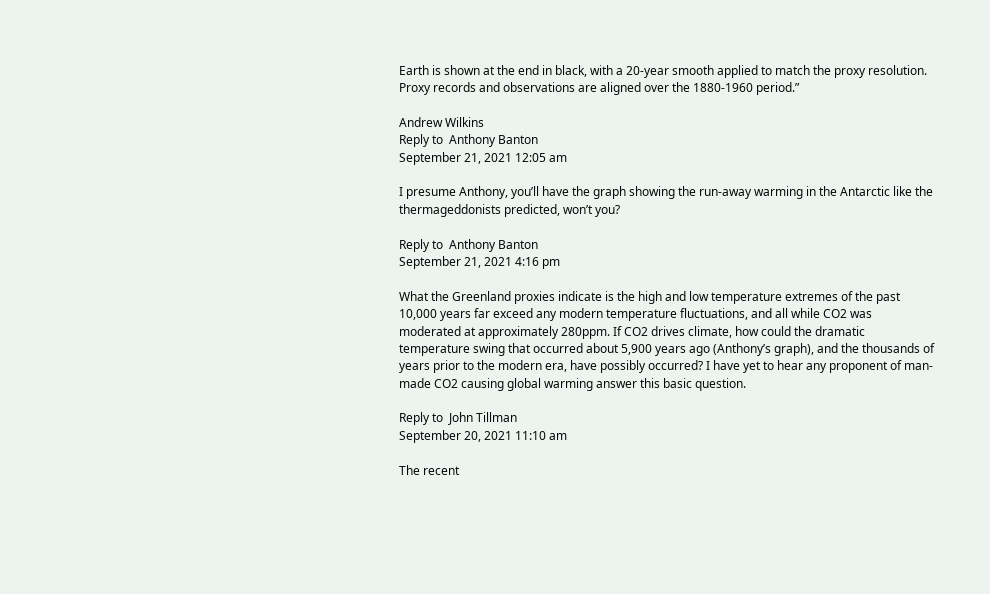Earth is shown at the end in black, with a 20-year smooth applied to match the proxy resolution. Proxy records and observations are aligned over the 1880-1960 period.”

Andrew Wilkins
Reply to  Anthony Banton
September 21, 2021 12:05 am

I presume Anthony, you’ll have the graph showing the run-away warming in the Antarctic like the thermageddonists predicted, won’t you?

Reply to  Anthony Banton
September 21, 2021 4:16 pm

What the Greenland proxies indicate is the high and low temperature extremes of the past 10,000 years far exceed any modern temperature fluctuations, and all while CO2 was moderated at approximately 280ppm. If CO2 drives climate, how could the dramatic temperature swing that occurred about 5,900 years ago (Anthony’s graph), and the thousands of years prior to the modern era, have possibly occurred? I have yet to hear any proponent of man-made CO2 causing global warming answer this basic question.

Reply to  John Tillman
September 20, 2021 11:10 am

The recent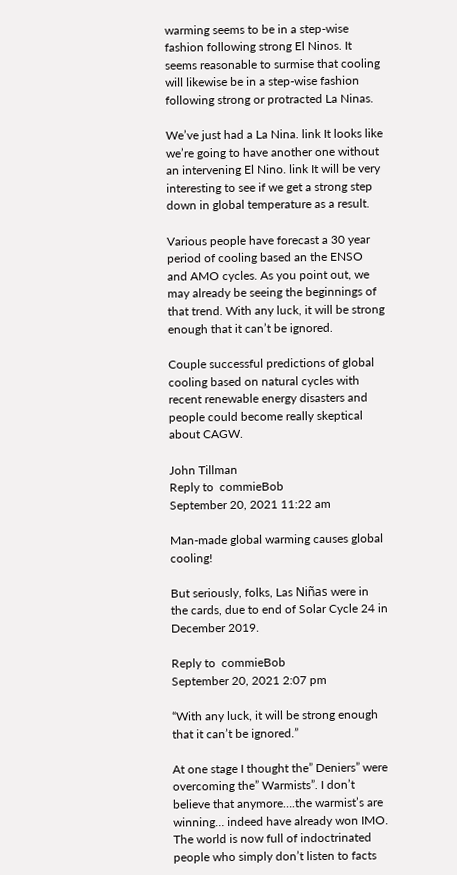warming seems to be in a step-wise fashion following strong El Ninos. It seems reasonable to surmise that cooling will likewise be in a step-wise fashion following strong or protracted La Ninas.

We’ve just had a La Nina. link It looks like we’re going to have another one without an intervening El Nino. link It will be very interesting to see if we get a strong step down in global temperature as a result.

Various people have forecast a 30 year period of cooling based an the ENSO and AMO cycles. As you point out, we may already be seeing the beginnings of that trend. With any luck, it will be strong enough that it can’t be ignored.

Couple successful predictions of global cooling based on natural cycles with recent renewable energy disasters and people could become really skeptical about CAGW.

John Tillman
Reply to  commieBob
September 20, 2021 11:22 am

Man-made global warming causes global cooling!

But seriously, folks, Las Niñas were in the cards, due to end of Solar Cycle 24 in December 2019.

Reply to  commieBob
September 20, 2021 2:07 pm

“With any luck, it will be strong enough that it can’t be ignored.”

At one stage I thought the” Deniers” were overcoming the” Warmists”. I don’t believe that anymore….the warmist’s are winning… indeed have already won IMO.
The world is now full of indoctrinated people who simply don’t listen to facts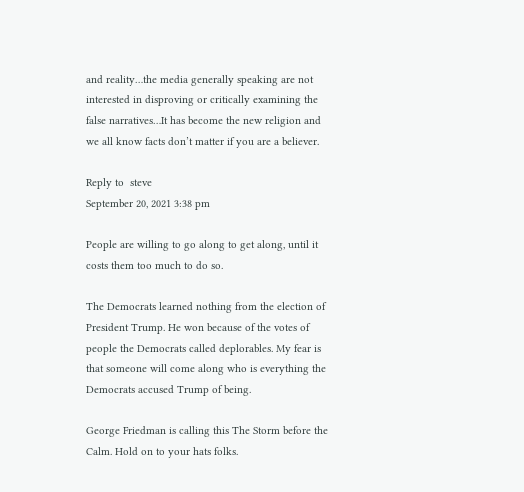and reality…the media generally speaking are not interested in disproving or critically examining the false narratives…It has become the new religion and we all know facts don’t matter if you are a believer.

Reply to  steve
September 20, 2021 3:38 pm

People are willing to go along to get along, until it costs them too much to do so.

The Democrats learned nothing from the election of President Trump. He won because of the votes of people the Democrats called deplorables. My fear is that someone will come along who is everything the Democrats accused Trump of being.

George Friedman is calling this The Storm before the Calm. Hold on to your hats folks.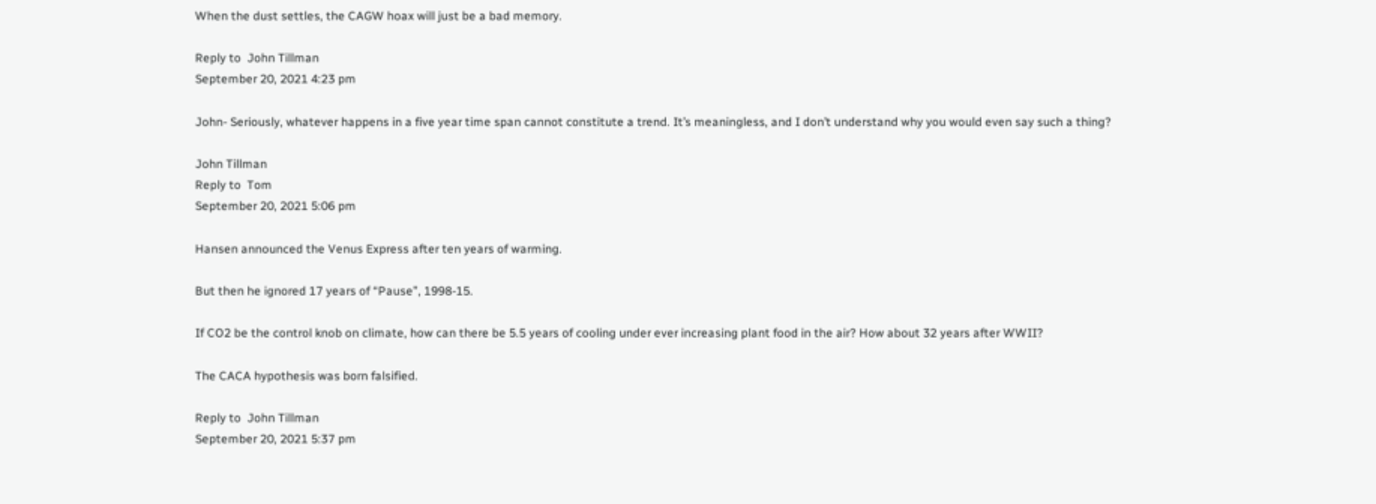When the dust settles, the CAGW hoax will just be a bad memory.

Reply to  John Tillman
September 20, 2021 4:23 pm

John- Seriously, whatever happens in a five year time span cannot constitute a trend. It’s meaningless, and I don’t understand why you would even say such a thing?

John Tillman
Reply to  Tom
September 20, 2021 5:06 pm

Hansen announced the Venus Express after ten years of warming.

But then he ignored 17 years of “Pause”, 1998-15.

If CO2 be the control knob on climate, how can there be 5.5 years of cooling under ever increasing plant food in the air? How about 32 years after WWII?

The CACA hypothesis was born falsified.

Reply to  John Tillman
September 20, 2021 5:37 pm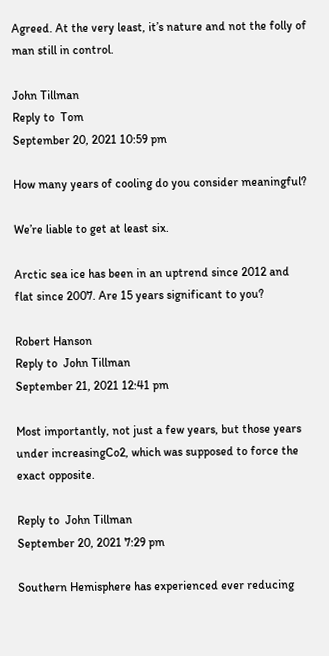Agreed. At the very least, it’s nature and not the folly of man still in control.

John Tillman
Reply to  Tom
September 20, 2021 10:59 pm

How many years of cooling do you consider meaningful?

We’re liable to get at least six.

Arctic sea ice has been in an uptrend since 2012 and flat since 2007. Are 15 years significant to you?

Robert Hanson
Reply to  John Tillman
September 21, 2021 12:41 pm

Most importantly, not just a few years, but those years under increasingCo2, which was supposed to force the exact opposite.

Reply to  John Tillman
September 20, 2021 7:29 pm

Southern Hemisphere has experienced ever reducing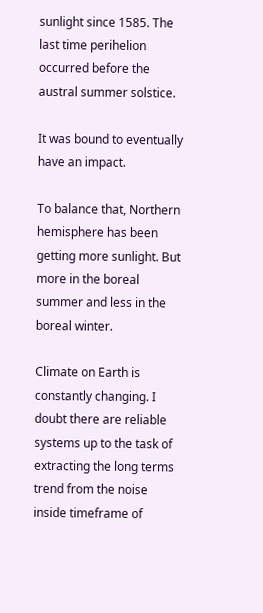sunlight since 1585. The last time perihelion occurred before the austral summer solstice.

It was bound to eventually have an impact.

To balance that, Northern hemisphere has been getting more sunlight. But more in the boreal summer and less in the boreal winter.

Climate on Earth is constantly changing. I doubt there are reliable systems up to the task of extracting the long terms trend from the noise inside timeframe of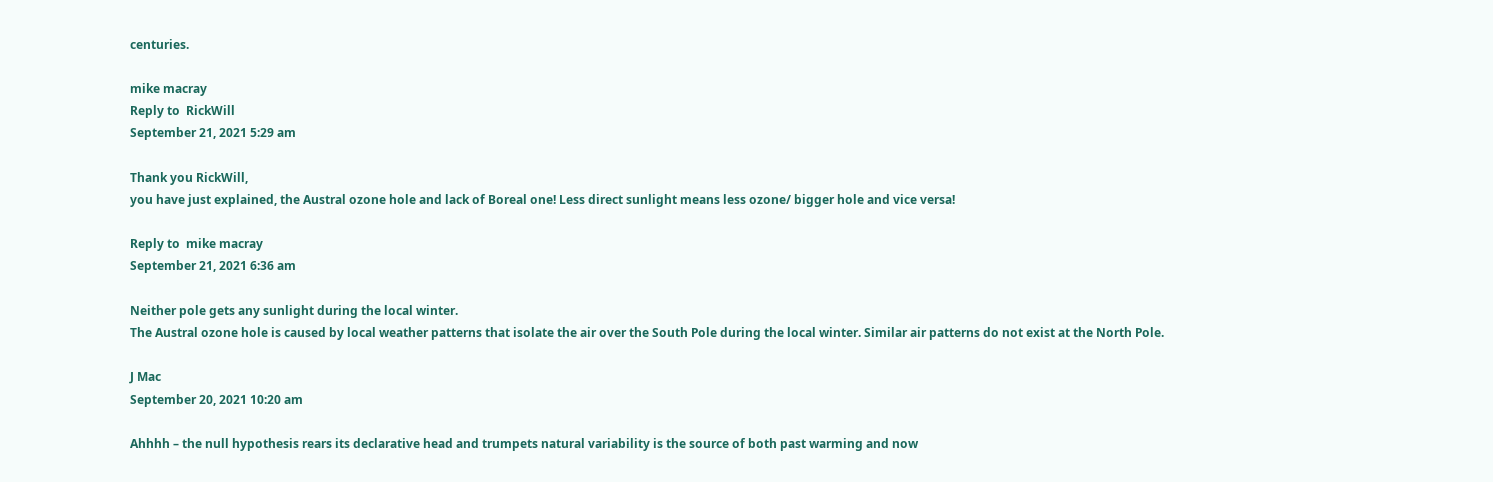centuries.

mike macray
Reply to  RickWill
September 21, 2021 5:29 am

Thank you RickWill,
you have just explained, the Austral ozone hole and lack of Boreal one! Less direct sunlight means less ozone/ bigger hole and vice versa!

Reply to  mike macray
September 21, 2021 6:36 am

Neither pole gets any sunlight during the local winter.
The Austral ozone hole is caused by local weather patterns that isolate the air over the South Pole during the local winter. Similar air patterns do not exist at the North Pole.

J Mac
September 20, 2021 10:20 am

Ahhhh – the null hypothesis rears its declarative head and trumpets natural variability is the source of both past warming and now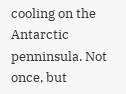cooling on the Antarctic penninsula. Not once, but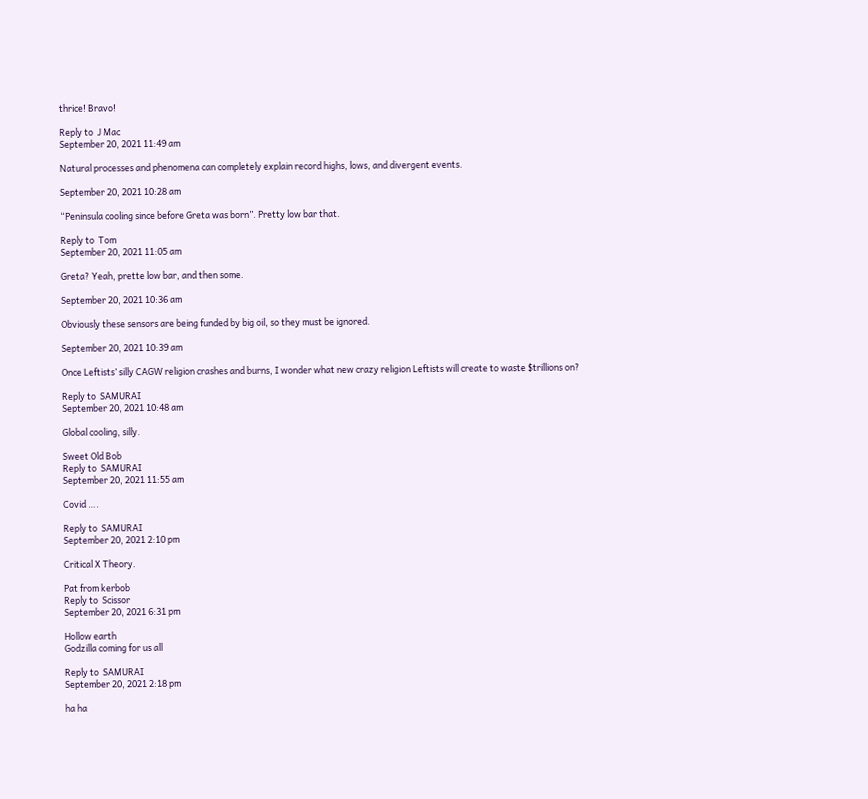thrice! Bravo!

Reply to  J Mac
September 20, 2021 11:49 am

Natural processes and phenomena can completely explain record highs, lows, and divergent events.

September 20, 2021 10:28 am

“Peninsula cooling since before Greta was born”. Pretty low bar that.

Reply to  Tom
September 20, 2021 11:05 am

Greta? Yeah, prette low bar, and then some.

September 20, 2021 10:36 am

Obviously these sensors are being funded by big oil, so they must be ignored.

September 20, 2021 10:39 am

Once Leftists’ silly CAGW religion crashes and burns, I wonder what new crazy religion Leftists will create to waste $trillions on?

Reply to  SAMURAI
September 20, 2021 10:48 am

Global cooling, silly.

Sweet Old Bob
Reply to  SAMURAI
September 20, 2021 11:55 am

Covid ….

Reply to  SAMURAI
September 20, 2021 2:10 pm

Critical X Theory.

Pat from kerbob
Reply to  Scissor
September 20, 2021 6:31 pm

Hollow earth
Godzilla coming for us all

Reply to  SAMURAI
September 20, 2021 2:18 pm

ha ha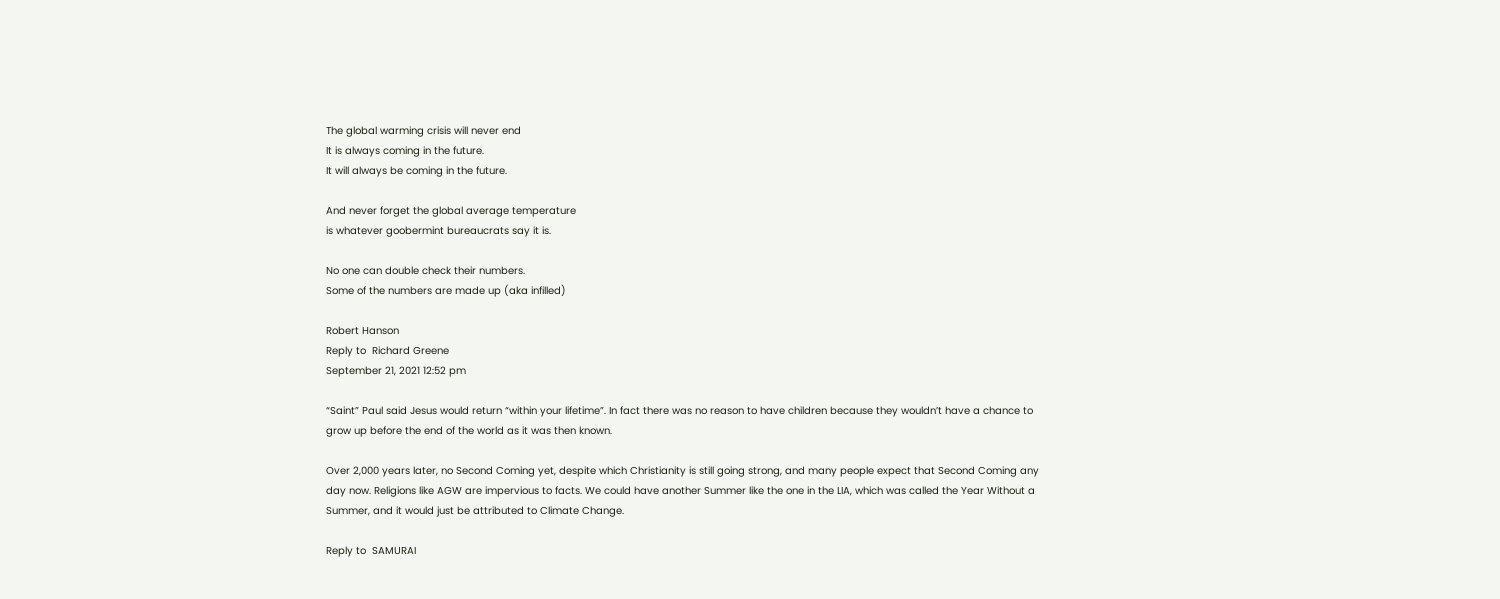The global warming crisis will never end
It is always coming in the future.
It will always be coming in the future.

And never forget the global average temperature
is whatever goobermint bureaucrats say it is.

No one can double check their numbers.
Some of the numbers are made up (aka infilled)

Robert Hanson
Reply to  Richard Greene
September 21, 2021 12:52 pm

“Saint” Paul said Jesus would return “within your lifetime”. In fact there was no reason to have children because they wouldn’t have a chance to grow up before the end of the world as it was then known.

Over 2,000 years later, no Second Coming yet, despite which Christianity is still going strong, and many people expect that Second Coming any day now. Religions like AGW are impervious to facts. We could have another Summer like the one in the LIA, which was called the Year Without a Summer, and it would just be attributed to Climate Change.

Reply to  SAMURAI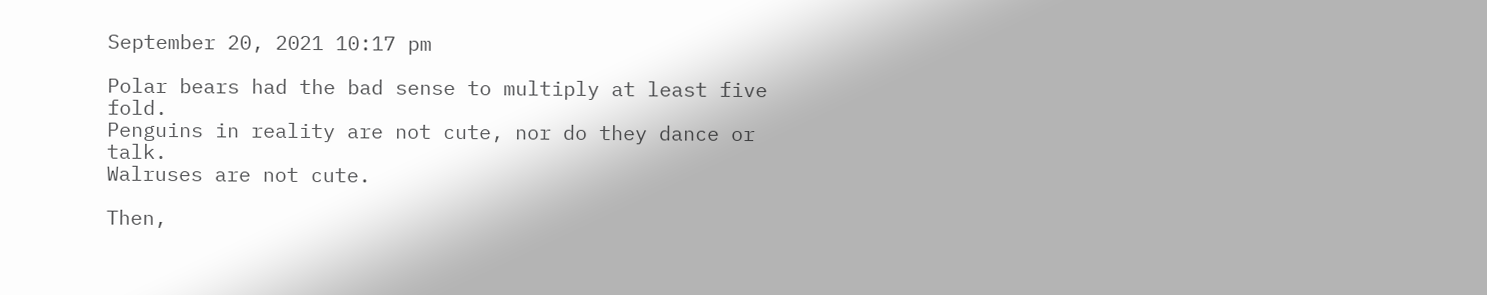September 20, 2021 10:17 pm

Polar bears had the bad sense to multiply at least five fold.
Penguins in reality are not cute, nor do they dance or talk.
Walruses are not cute.

Then,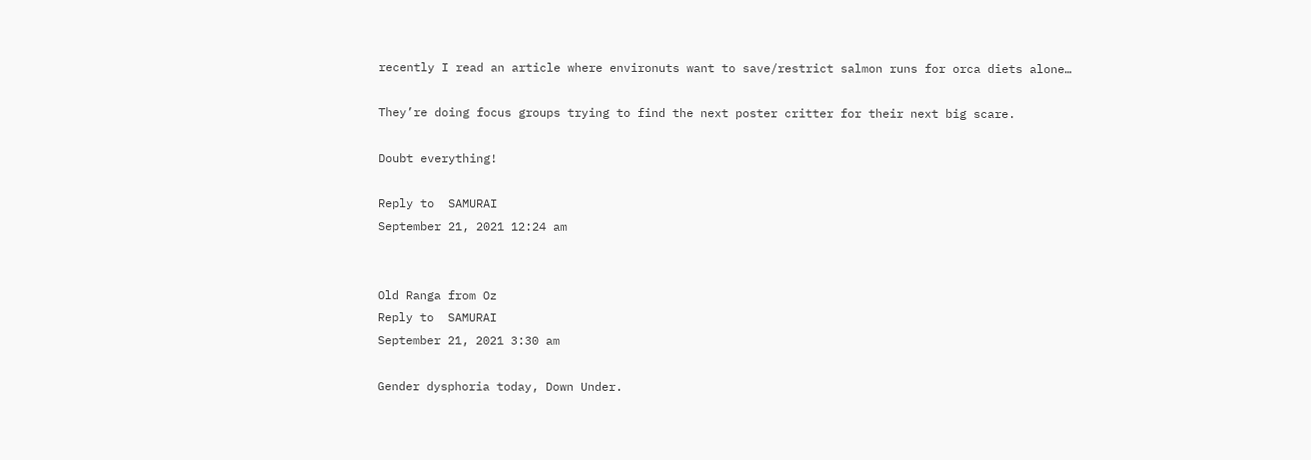recently I read an article where environuts want to save/restrict salmon runs for orca diets alone…

They’re doing focus groups trying to find the next poster critter for their next big scare.

Doubt everything!

Reply to  SAMURAI
September 21, 2021 12:24 am


Old Ranga from Oz
Reply to  SAMURAI
September 21, 2021 3:30 am

Gender dysphoria today, Down Under.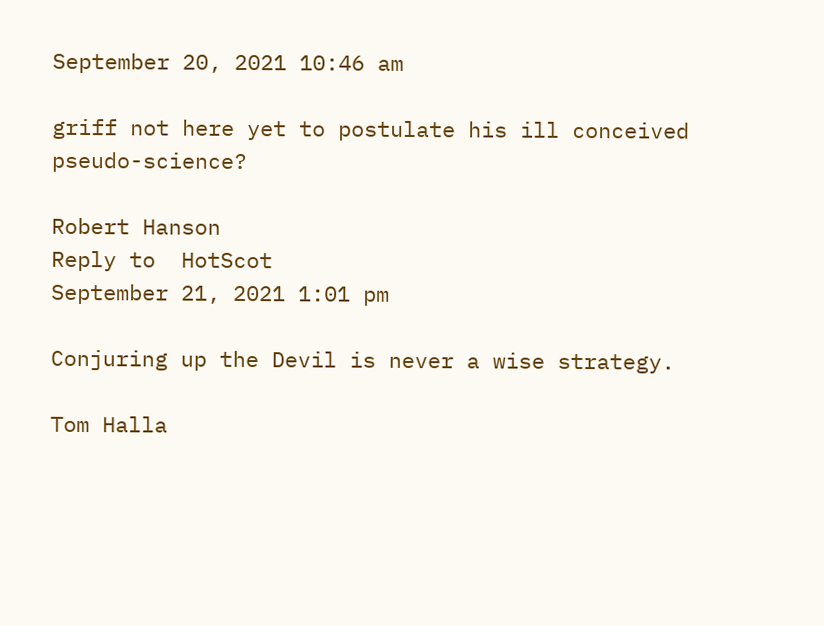September 20, 2021 10:46 am

griff not here yet to postulate his ill conceived pseudo-science?

Robert Hanson
Reply to  HotScot
September 21, 2021 1:01 pm

Conjuring up the Devil is never a wise strategy.

Tom Halla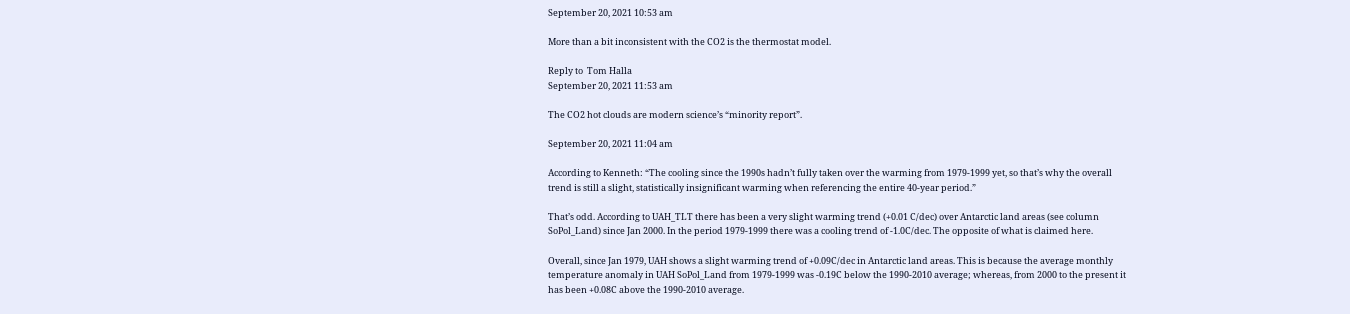September 20, 2021 10:53 am

More than a bit inconsistent with the CO2 is the thermostat model.

Reply to  Tom Halla
September 20, 2021 11:53 am

The CO2 hot clouds are modern science’s “minority report”.

September 20, 2021 11:04 am

According to Kenneth: “The cooling since the 1990s hadn’t fully taken over the warming from 1979-1999 yet, so that’s why the overall trend is still a slight, statistically insignificant warming when referencing the entire 40-year period.”

That’s odd. According to UAH_TLT there has been a very slight warming trend (+0.01 C/dec) over Antarctic land areas (see column SoPol_Land) since Jan 2000. In the period 1979-1999 there was a cooling trend of -1.0C/dec. The opposite of what is claimed here.

Overall, since Jan 1979, UAH shows a slight warming trend of +0.09C/dec in Antarctic land areas. This is because the average monthly temperature anomaly in UAH SoPol_Land from 1979-1999 was -0.19C below the 1990-2010 average; whereas, from 2000 to the present it has been +0.08C above the 1990-2010 average.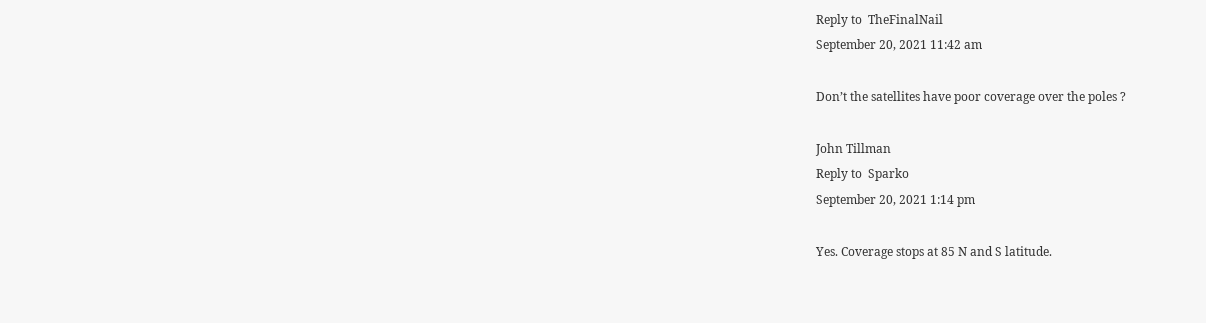Reply to  TheFinalNail
September 20, 2021 11:42 am

Don’t the satellites have poor coverage over the poles ?

John Tillman
Reply to  Sparko
September 20, 2021 1:14 pm

Yes. Coverage stops at 85 N and S latitude.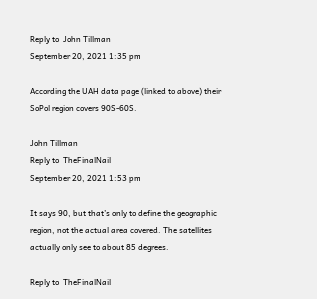Reply to  John Tillman
September 20, 2021 1:35 pm

According the UAH data page (linked to above) their SoPol region covers 90S-60S.

John Tillman
Reply to  TheFinalNail
September 20, 2021 1:53 pm

It says 90, but that’s only to define the geographic region, not the actual area covered. The satellites actually only see to about 85 degrees.

Reply to  TheFinalNail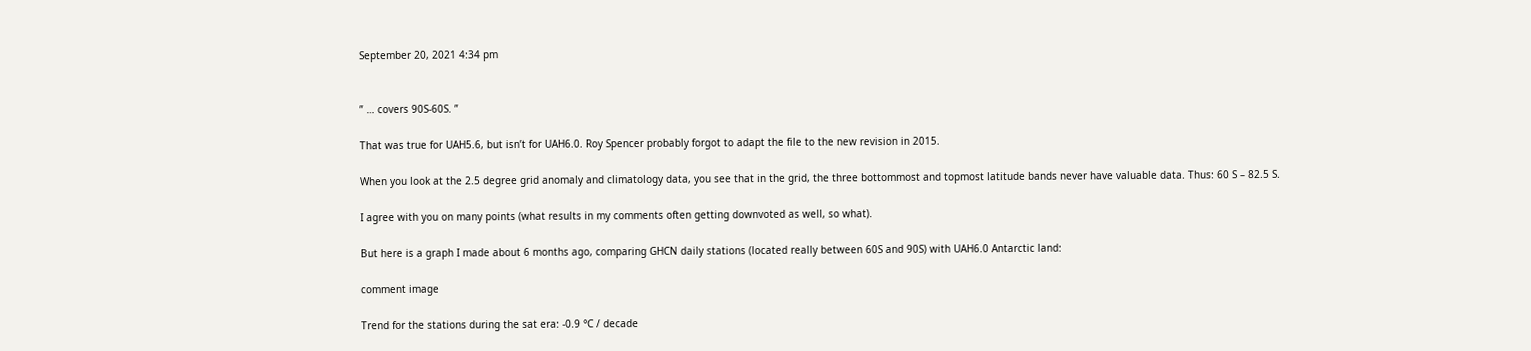September 20, 2021 4:34 pm


” … covers 90S-60S. ”

That was true for UAH5.6, but isn’t for UAH6.0. Roy Spencer probably forgot to adapt the file to the new revision in 2015.

When you look at the 2.5 degree grid anomaly and climatology data, you see that in the grid, the three bottommost and topmost latitude bands never have valuable data. Thus: 60 S – 82.5 S.

I agree with you on many points (what results in my comments often getting downvoted as well, so what).

But here is a graph I made about 6 months ago, comparing GHCN daily stations (located really between 60S and 90S) with UAH6.0 Antarctic land:

comment image

Trend for the stations during the sat era: -0.9 °C / decade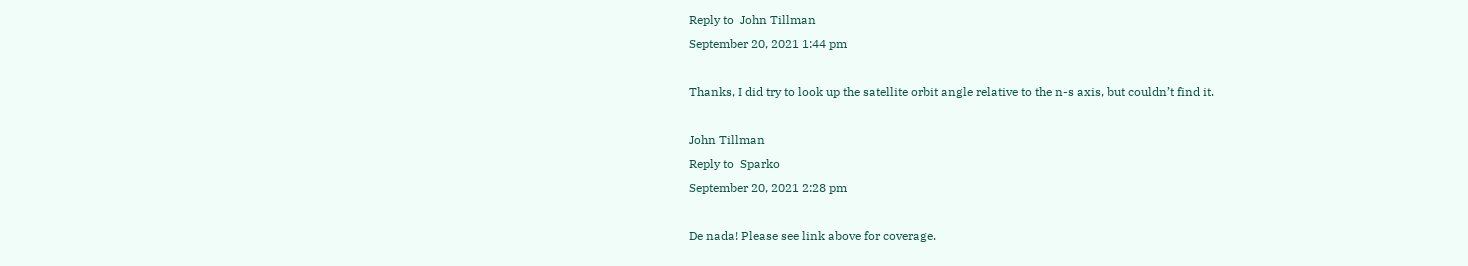Reply to  John Tillman
September 20, 2021 1:44 pm

Thanks, I did try to look up the satellite orbit angle relative to the n-s axis, but couldn’t find it.

John Tillman
Reply to  Sparko
September 20, 2021 2:28 pm

De nada! Please see link above for coverage.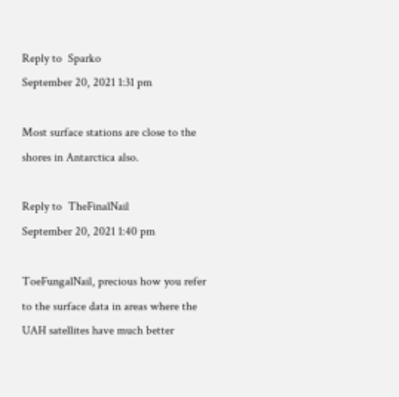Reply to  Sparko
September 20, 2021 1:31 pm

Most surface stations are close to the shores in Antarctica also.

Reply to  TheFinalNail
September 20, 2021 1:40 pm

ToeFungalNail, precious how you refer to the surface data in areas where the UAH satellites have much better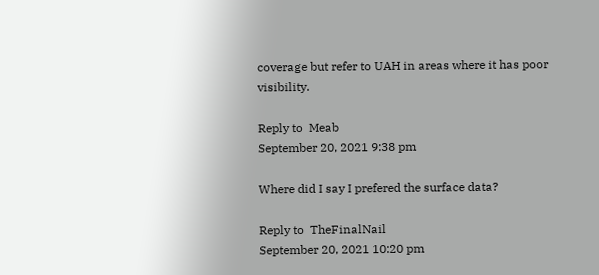coverage but refer to UAH in areas where it has poor visibility.

Reply to  Meab
September 20, 2021 9:38 pm

Where did I say I prefered the surface data?

Reply to  TheFinalNail
September 20, 2021 10:20 pm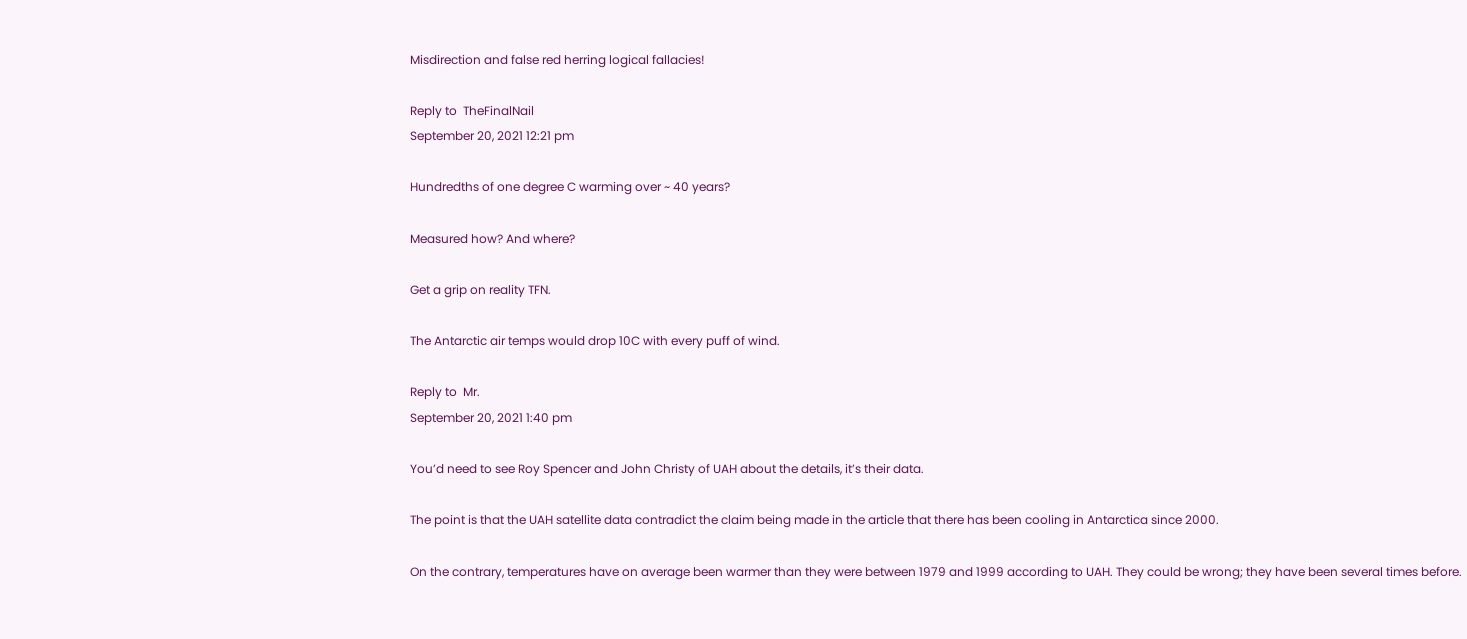Misdirection and false red herring logical fallacies!

Reply to  TheFinalNail
September 20, 2021 12:21 pm

Hundredths of one degree C warming over ~ 40 years?

Measured how? And where?

Get a grip on reality TFN.

The Antarctic air temps would drop 10C with every puff of wind.

Reply to  Mr.
September 20, 2021 1:40 pm

You’d need to see Roy Spencer and John Christy of UAH about the details, it’s their data.

The point is that the UAH satellite data contradict the claim being made in the article that there has been cooling in Antarctica since 2000.

On the contrary, temperatures have on average been warmer than they were between 1979 and 1999 according to UAH. They could be wrong; they have been several times before.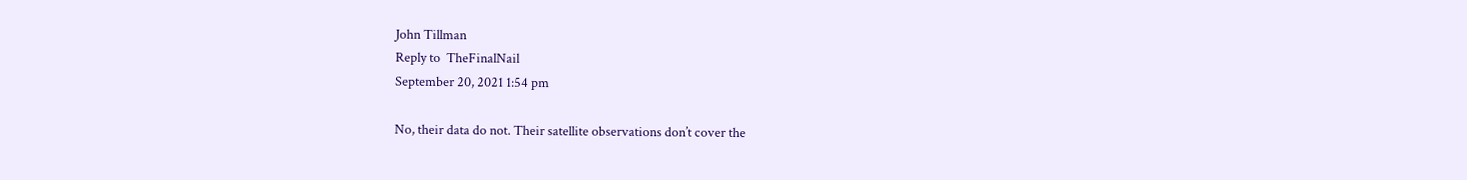John Tillman
Reply to  TheFinalNail
September 20, 2021 1:54 pm

No, their data do not. Their satellite observations don’t cover the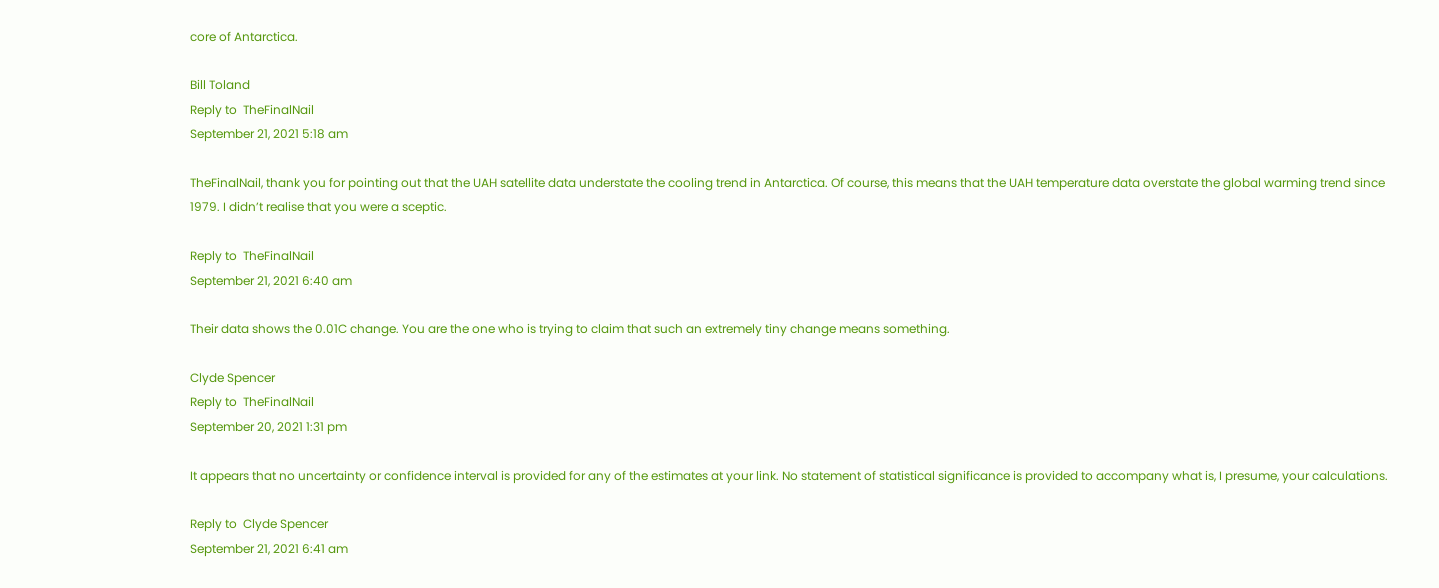core of Antarctica.

Bill Toland
Reply to  TheFinalNail
September 21, 2021 5:18 am

TheFinalNail, thank you for pointing out that the UAH satellite data understate the cooling trend in Antarctica. Of course, this means that the UAH temperature data overstate the global warming trend since 1979. I didn’t realise that you were a sceptic.

Reply to  TheFinalNail
September 21, 2021 6:40 am

Their data shows the 0.01C change. You are the one who is trying to claim that such an extremely tiny change means something.

Clyde Spencer
Reply to  TheFinalNail
September 20, 2021 1:31 pm

It appears that no uncertainty or confidence interval is provided for any of the estimates at your link. No statement of statistical significance is provided to accompany what is, I presume, your calculations.

Reply to  Clyde Spencer
September 21, 2021 6:41 am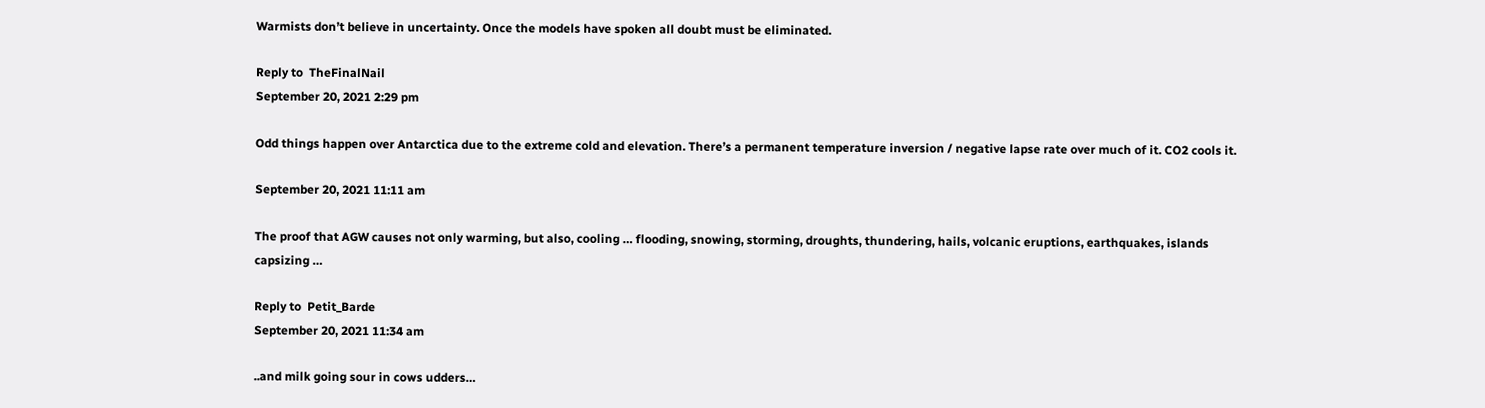Warmists don’t believe in uncertainty. Once the models have spoken all doubt must be eliminated.

Reply to  TheFinalNail
September 20, 2021 2:29 pm

Odd things happen over Antarctica due to the extreme cold and elevation. There’s a permanent temperature inversion / negative lapse rate over much of it. CO2 cools it.

September 20, 2021 11:11 am

The proof that AGW causes not only warming, but also, cooling … flooding, snowing, storming, droughts, thundering, hails, volcanic eruptions, earthquakes, islands capsizing …

Reply to  Petit_Barde
September 20, 2021 11:34 am

..and milk going sour in cows udders…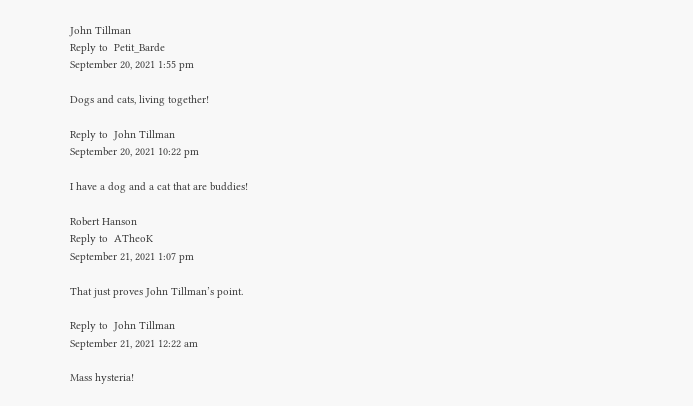John Tillman
Reply to  Petit_Barde
September 20, 2021 1:55 pm

Dogs and cats, living together!

Reply to  John Tillman
September 20, 2021 10:22 pm

I have a dog and a cat that are buddies!

Robert Hanson
Reply to  ATheoK
September 21, 2021 1:07 pm

That just proves John Tillman’s point.

Reply to  John Tillman
September 21, 2021 12:22 am

Mass hysteria!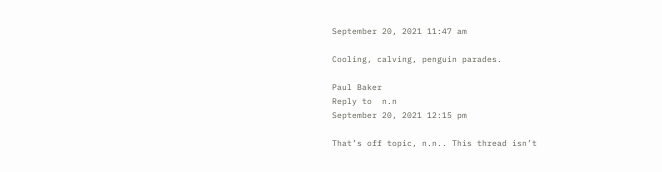September 20, 2021 11:47 am

Cooling, calving, penguin parades.

Paul Baker
Reply to  n.n
September 20, 2021 12:15 pm

That’s off topic, n.n.. This thread isn’t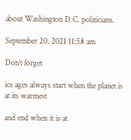about Washington D.C. politicians.

September 20, 2021 11:58 am

Don’t forget

ice ages always start when the planet is at its warmest

and end when it is at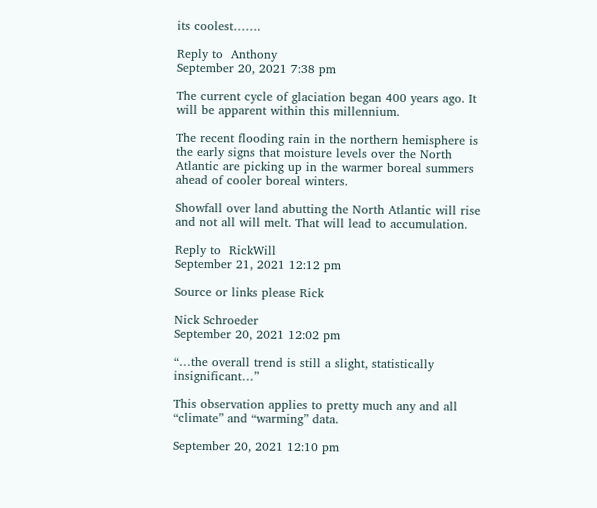its coolest…….

Reply to  Anthony
September 20, 2021 7:38 pm

The current cycle of glaciation began 400 years ago. It will be apparent within this millennium.

The recent flooding rain in the northern hemisphere is the early signs that moisture levels over the North Atlantic are picking up in the warmer boreal summers ahead of cooler boreal winters.

Showfall over land abutting the North Atlantic will rise and not all will melt. That will lead to accumulation.

Reply to  RickWill
September 21, 2021 12:12 pm

Source or links please Rick

Nick Schroeder
September 20, 2021 12:02 pm

“…the overall trend is still a slight, statistically insignificant…”

This observation applies to pretty much any and all “climate” and “warming” data.

September 20, 2021 12:10 pm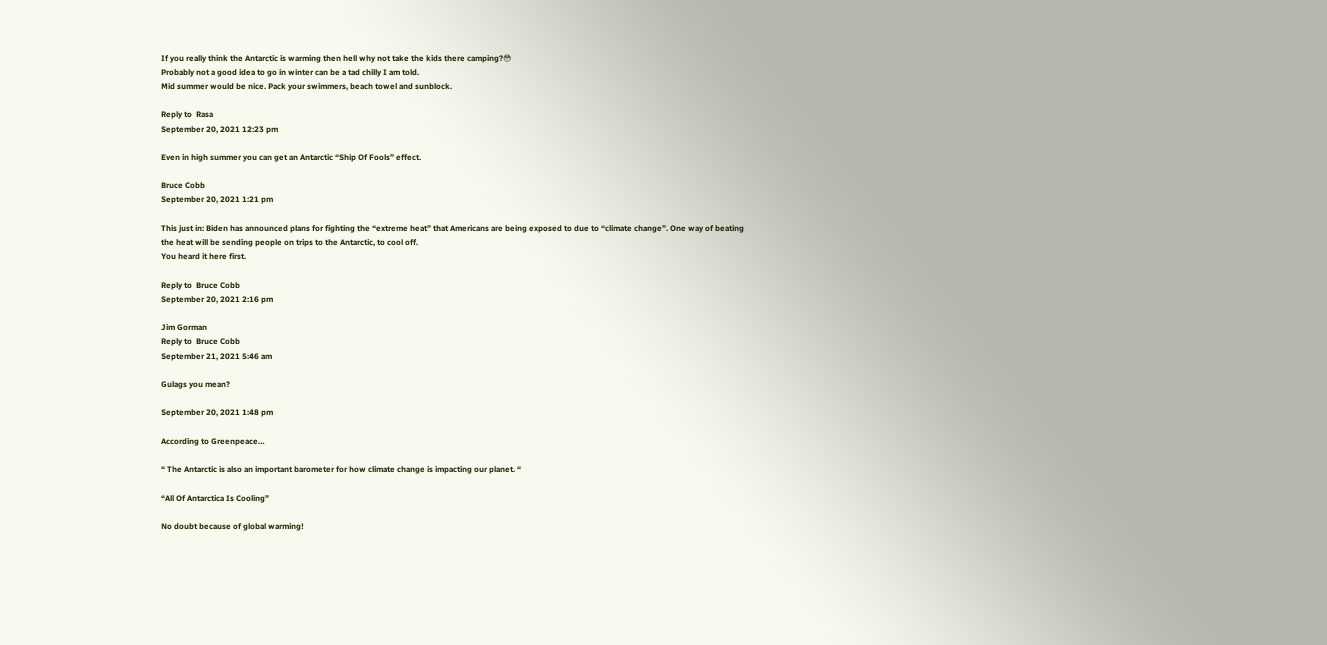If you really think the Antarctic is warming then hell why not take the kids there camping?😳
Probably not a good idea to go in winter can be a tad chilly I am told.
Mid summer would be nice. Pack your swimmers, beach towel and sunblock.

Reply to  Rasa
September 20, 2021 12:23 pm

Even in high summer you can get an Antarctic “Ship Of Fools” effect.

Bruce Cobb
September 20, 2021 1:21 pm

This just in: Biden has announced plans for fighting the “extreme heat” that Americans are being exposed to due to “climate change”. One way of beating the heat will be sending people on trips to the Antarctic, to cool off.
You heard it here first.

Reply to  Bruce Cobb
September 20, 2021 2:16 pm

Jim Gorman
Reply to  Bruce Cobb
September 21, 2021 5:46 am

Gulags you mean?

September 20, 2021 1:48 pm

According to Greenpeace…

“ The Antarctic is also an important barometer for how climate change is impacting our planet. “

“All Of Antarctica Is Cooling”

No doubt because of global warming!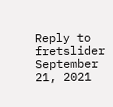Reply to  fretslider
September 21, 2021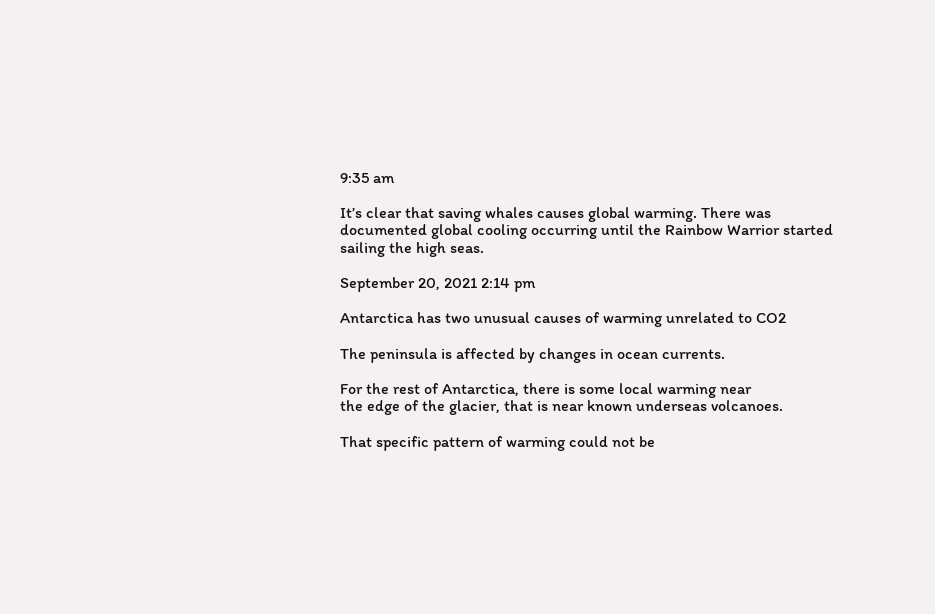9:35 am

It’s clear that saving whales causes global warming. There was documented global cooling occurring until the Rainbow Warrior started sailing the high seas.

September 20, 2021 2:14 pm

Antarctica has two unusual causes of warming unrelated to CO2

The peninsula is affected by changes in ocean currents.

For the rest of Antarctica, there is some local warming near
the edge of the glacier, that is near known underseas volcanoes.

That specific pattern of warming could not be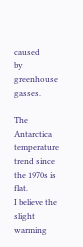caused
by greenhouse gasses.

The Antarctica temperature trend since the 1970s is flat.
I believe the slight warming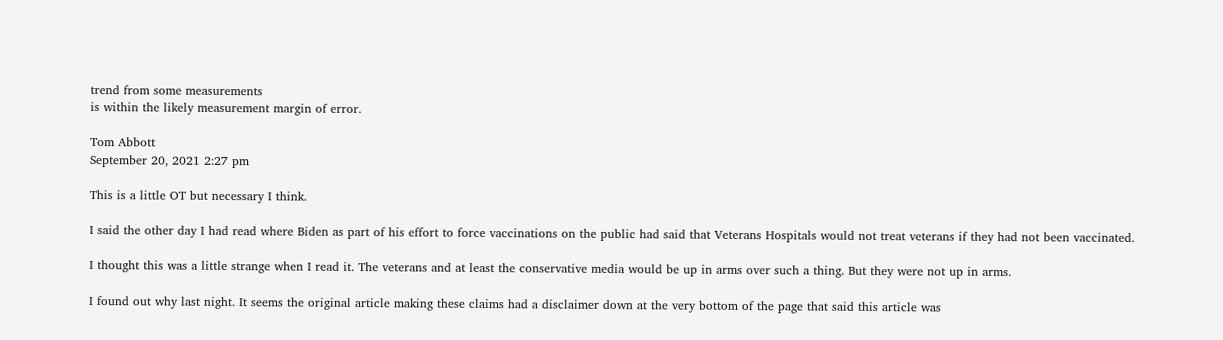trend from some measurements
is within the likely measurement margin of error.

Tom Abbott
September 20, 2021 2:27 pm

This is a little OT but necessary I think.

I said the other day I had read where Biden as part of his effort to force vaccinations on the public had said that Veterans Hospitals would not treat veterans if they had not been vaccinated.

I thought this was a little strange when I read it. The veterans and at least the conservative media would be up in arms over such a thing. But they were not up in arms.

I found out why last night. It seems the original article making these claims had a disclaimer down at the very bottom of the page that said this article was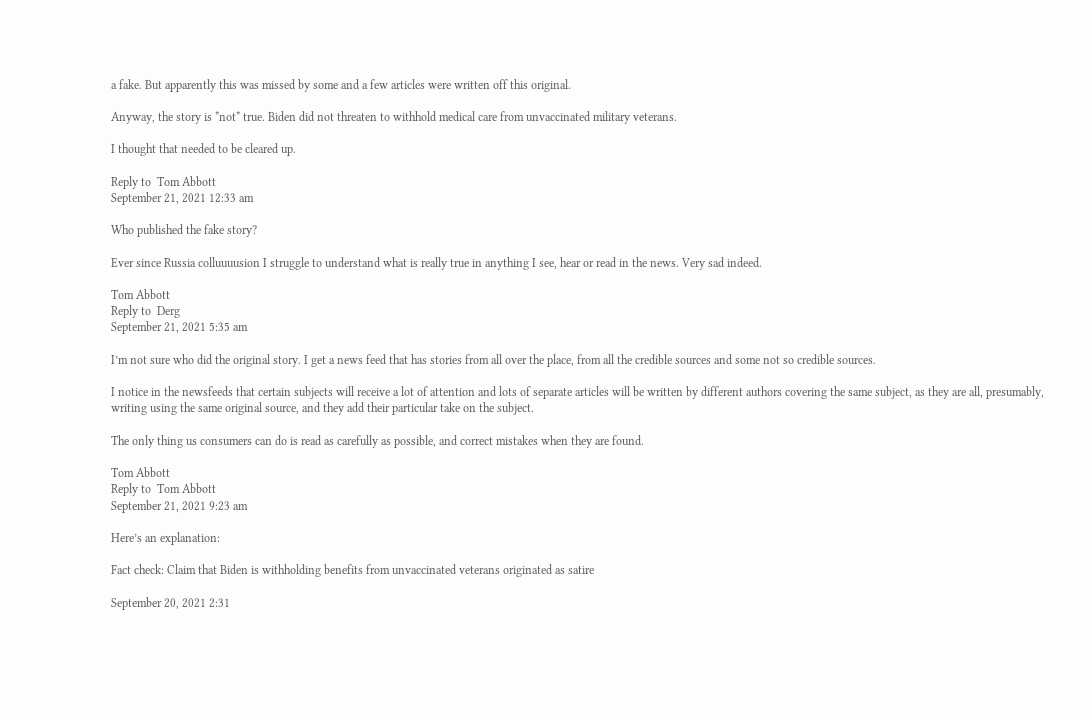a fake. But apparently this was missed by some and a few articles were written off this original.

Anyway, the story is *not* true. Biden did not threaten to withhold medical care from unvaccinated military veterans.

I thought that needed to be cleared up.

Reply to  Tom Abbott
September 21, 2021 12:33 am

Who published the fake story?

Ever since Russia colluuuusion I struggle to understand what is really true in anything I see, hear or read in the news. Very sad indeed.

Tom Abbott
Reply to  Derg
September 21, 2021 5:35 am

I’m not sure who did the original story. I get a news feed that has stories from all over the place, from all the credible sources and some not so credible sources.

I notice in the newsfeeds that certain subjects will receive a lot of attention and lots of separate articles will be written by different authors covering the same subject, as they are all, presumably, writing using the same original source, and they add their particular take on the subject.

The only thing us consumers can do is read as carefully as possible, and correct mistakes when they are found.

Tom Abbott
Reply to  Tom Abbott
September 21, 2021 9:23 am

Here’s an explanation:

Fact check: Claim that Biden is withholding benefits from unvaccinated veterans originated as satire

September 20, 2021 2:31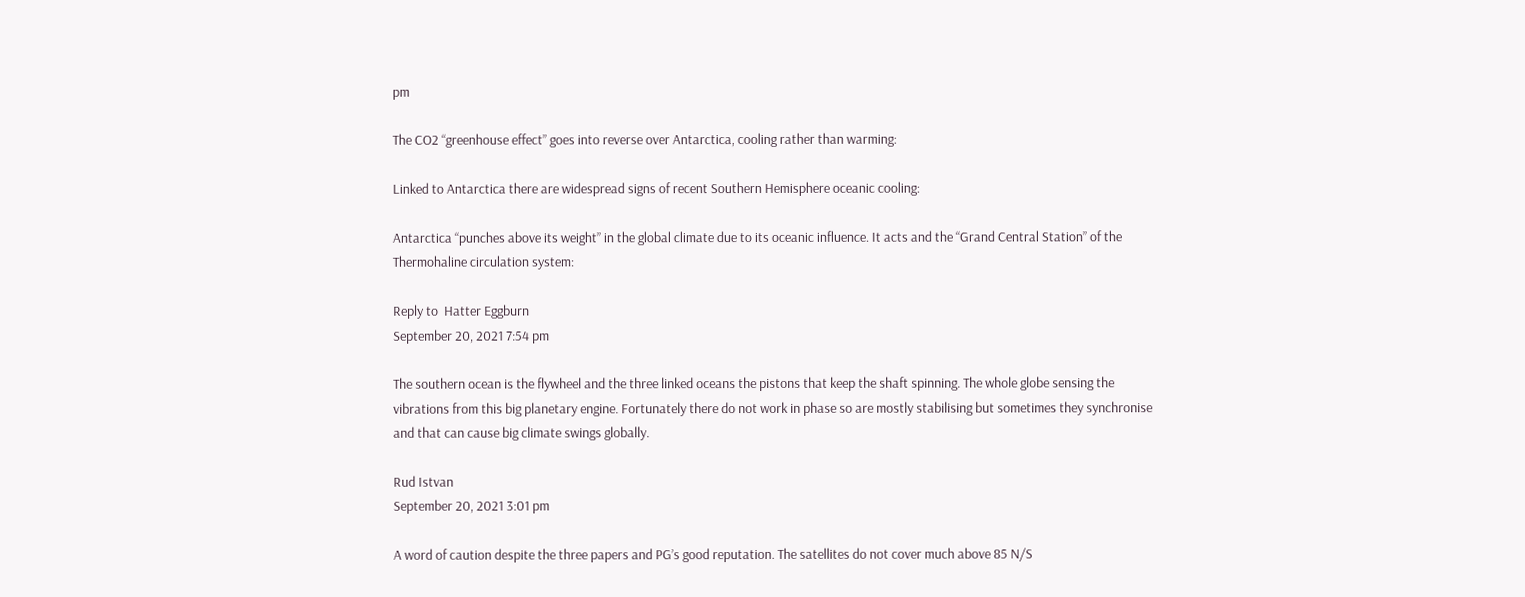pm

The CO2 “greenhouse effect” goes into reverse over Antarctica, cooling rather than warming:

Linked to Antarctica there are widespread signs of recent Southern Hemisphere oceanic cooling:

Antarctica “punches above its weight” in the global climate due to its oceanic influence. It acts and the “Grand Central Station” of the Thermohaline circulation system:

Reply to  Hatter Eggburn
September 20, 2021 7:54 pm

The southern ocean is the flywheel and the three linked oceans the pistons that keep the shaft spinning. The whole globe sensing the vibrations from this big planetary engine. Fortunately there do not work in phase so are mostly stabilising but sometimes they synchronise and that can cause big climate swings globally.

Rud Istvan
September 20, 2021 3:01 pm

A word of caution despite the three papers and PG’s good reputation. The satellites do not cover much above 85 N/S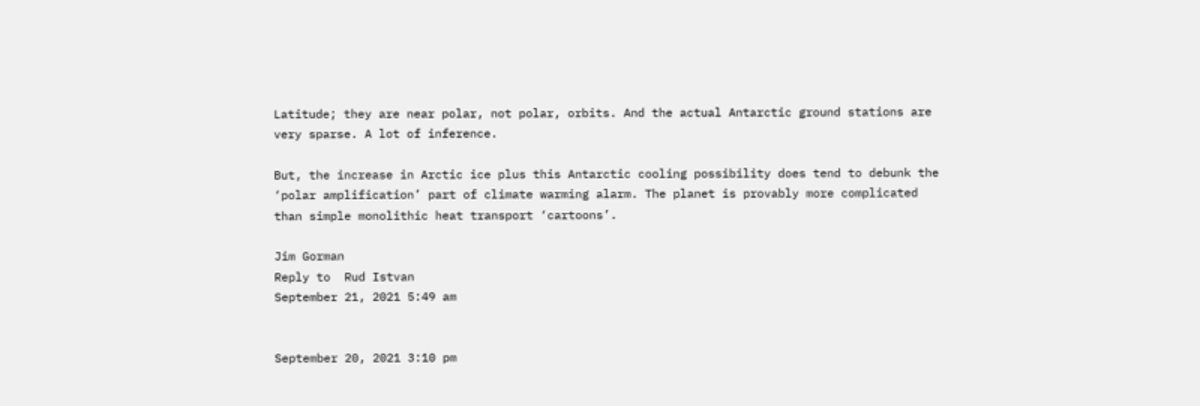Latitude; they are near polar, not polar, orbits. And the actual Antarctic ground stations are very sparse. A lot of inference.

But, the increase in Arctic ice plus this Antarctic cooling possibility does tend to debunk the ‘polar amplification’ part of climate warming alarm. The planet is provably more complicated than simple monolithic heat transport ‘cartoons’.

Jim Gorman
Reply to  Rud Istvan
September 21, 2021 5:49 am


September 20, 2021 3:10 pm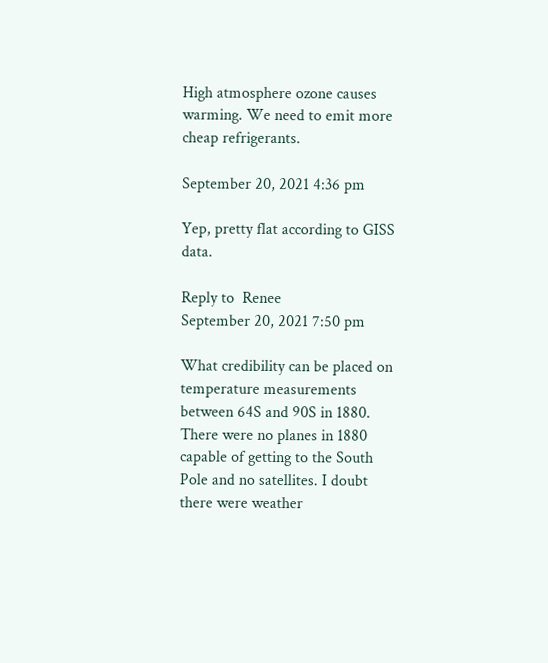High atmosphere ozone causes warming. We need to emit more cheap refrigerants.

September 20, 2021 4:36 pm

Yep, pretty flat according to GISS data.

Reply to  Renee
September 20, 2021 7:50 pm

What credibility can be placed on temperature measurements between 64S and 90S in 1880. There were no planes in 1880 capable of getting to the South Pole and no satellites. I doubt there were weather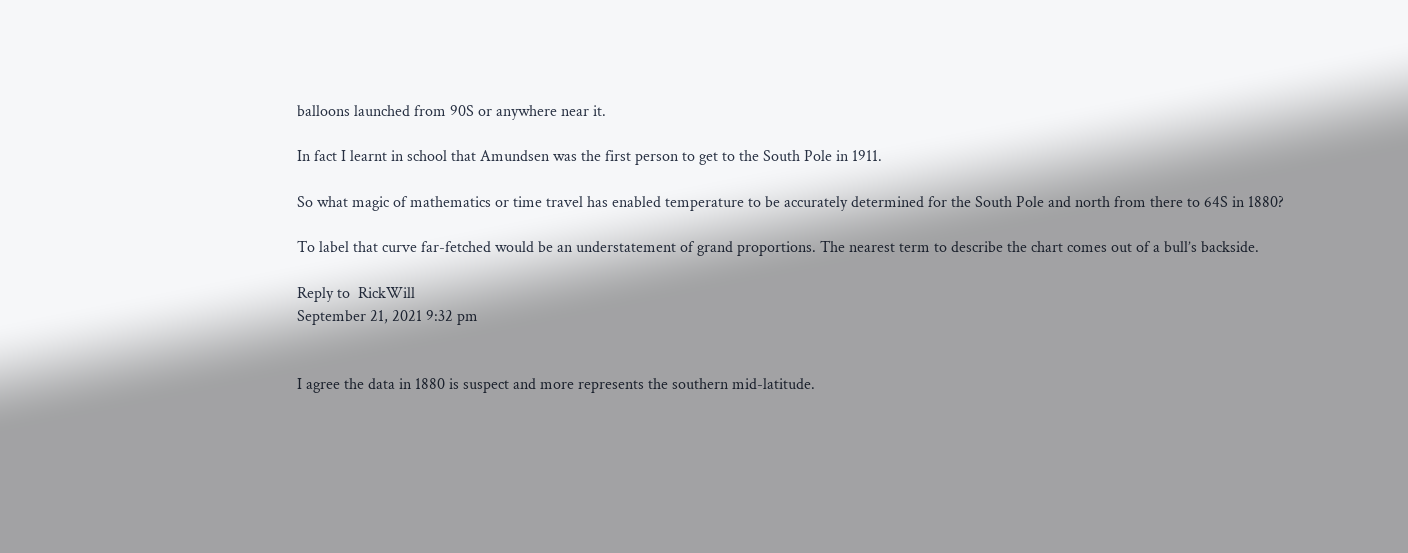balloons launched from 90S or anywhere near it.

In fact I learnt in school that Amundsen was the first person to get to the South Pole in 1911.

So what magic of mathematics or time travel has enabled temperature to be accurately determined for the South Pole and north from there to 64S in 1880?

To label that curve far-fetched would be an understatement of grand proportions. The nearest term to describe the chart comes out of a bull’s backside.

Reply to  RickWill
September 21, 2021 9:32 pm


I agree the data in 1880 is suspect and more represents the southern mid-latitude.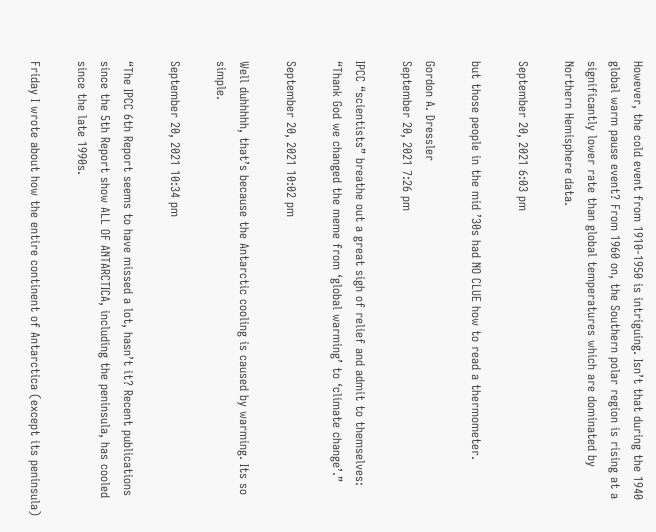However, the cold event from 1910-1950 is intriguing. Isn’t that during the 1940 global warm pause event? From 1960 on, the Southern polar region is rising at a significantly lower rate than global temperatures which are dominated by Northern Hemisphere data.

September 20, 2021 6:03 pm

but those people in the mid ’30s had NO CLUE how to read a thermometer.

Gordon A. Dressler
September 20, 2021 7:26 pm

IPCC “scientists” breathe out a great sigh of relief and admit to themselves: “Thank God we changed the meme from ‘global warming’ to ‘climate change’.”

September 20, 2021 10:02 pm

Well duhhhhh, that’s because the Antarctic cooling is caused by warming. Its so simple.

September 20, 2021 10:34 pm

“The IPCC 6th Report seems to have missed a lot, hasn’t it? Recent publications since the 5th Report show ALL OF ANTARCTICA, including the peninsula, has cooled since the late 1990s.

Friday I wrote about how the entire continent of Antarctica (except its peninsula)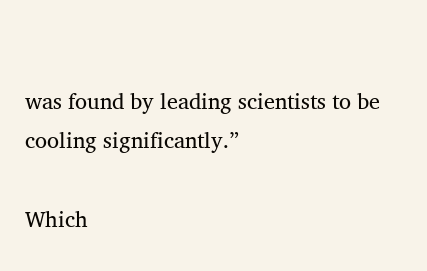was found by leading scientists to be cooling significantly.”

Which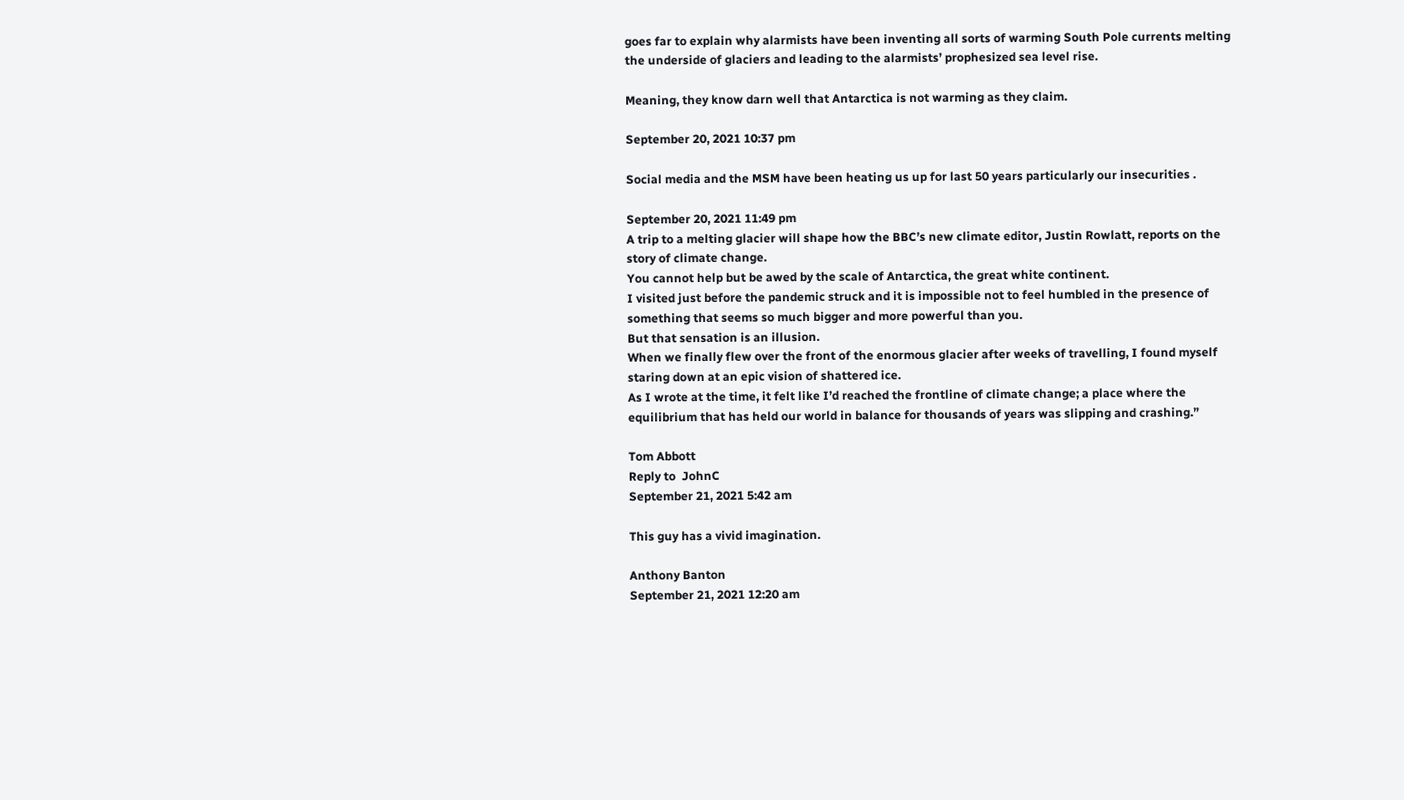goes far to explain why alarmists have been inventing all sorts of warming South Pole currents melting the underside of glaciers and leading to the alarmists’ prophesized sea level rise.

Meaning, they know darn well that Antarctica is not warming as they claim.

September 20, 2021 10:37 pm

Social media and the MSM have been heating us up for last 50 years particularly our insecurities .

September 20, 2021 11:49 pm
A trip to a melting glacier will shape how the BBC’s new climate editor, Justin Rowlatt, reports on the story of climate change.
You cannot help but be awed by the scale of Antarctica, the great white continent.
I visited just before the pandemic struck and it is impossible not to feel humbled in the presence of something that seems so much bigger and more powerful than you.
But that sensation is an illusion.
When we finally flew over the front of the enormous glacier after weeks of travelling, I found myself staring down at an epic vision of shattered ice.
As I wrote at the time, it felt like I’d reached the frontline of climate change; a place where the equilibrium that has held our world in balance for thousands of years was slipping and crashing.”

Tom Abbott
Reply to  JohnC
September 21, 2021 5:42 am

This guy has a vivid imagination.

Anthony Banton
September 21, 2021 12:20 am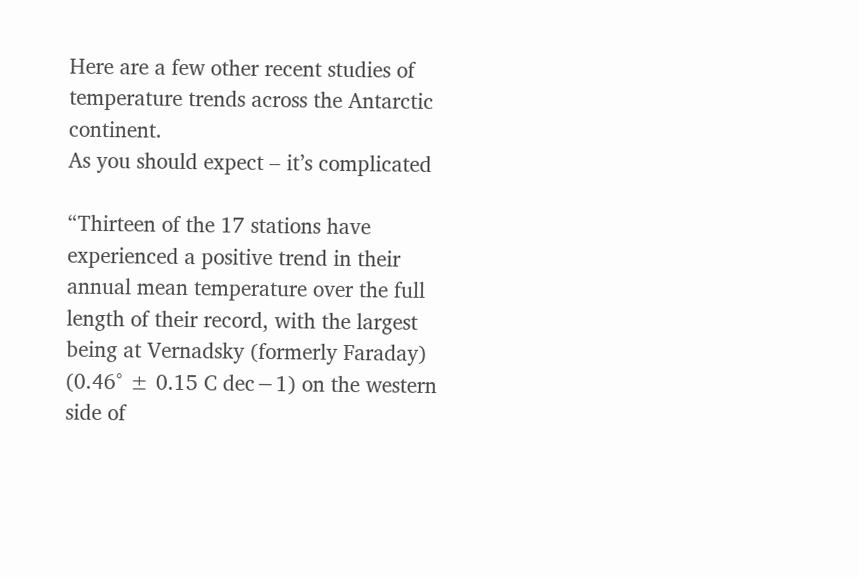Here are a few other recent studies of temperature trends across the Antarctic continent.
As you should expect – it’s complicated

“Thirteen of the 17 stations have experienced a positive trend in their annual mean temperature over the full length of their record, with the largest being at Vernadsky (formerly Faraday) (0.46° ± 0.15 C dec−1) on the western side of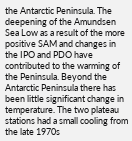the Antarctic Peninsula. The deepening of the Amundsen Sea Low as a result of the more positive SAM and changes in the IPO and PDO have contributed to the warming of the Peninsula. Beyond the Antarctic Peninsula there has been little significant change in temperature. The two plateau stations had a small cooling from the late 1970s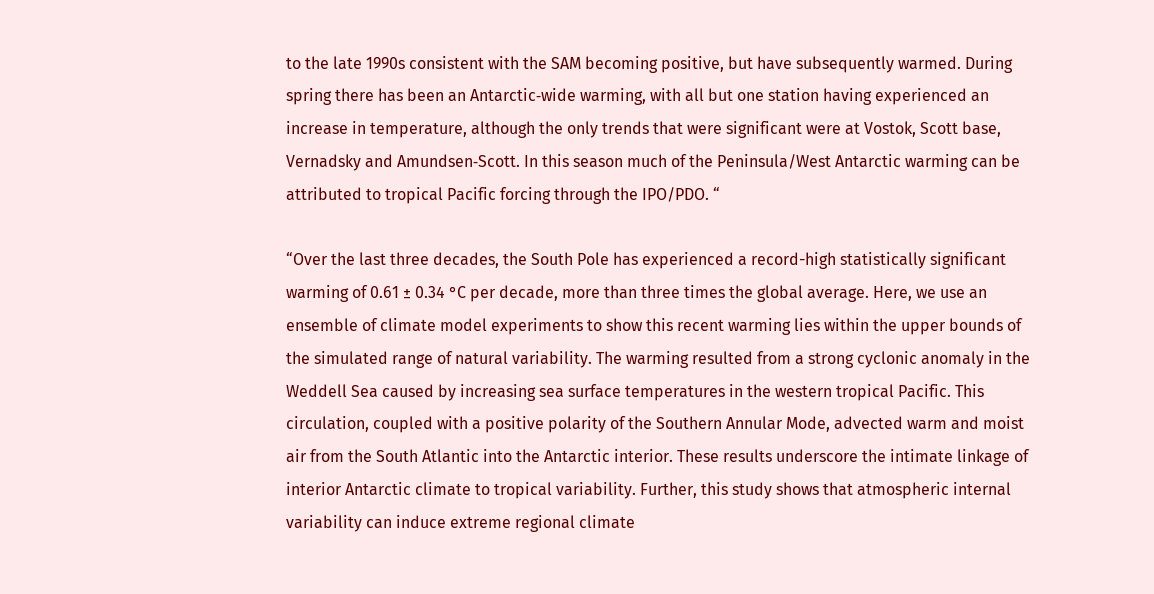to the late 1990s consistent with the SAM becoming positive, but have subsequently warmed. During spring there has been an Antarctic‐wide warming, with all but one station having experienced an increase in temperature, although the only trends that were significant were at Vostok, Scott base, Vernadsky and Amundsen‐Scott. In this season much of the Peninsula/West Antarctic warming can be attributed to tropical Pacific forcing through the IPO/PDO. “

“Over the last three decades, the South Pole has experienced a record-high statistically significant warming of 0.61 ± 0.34 °C per decade, more than three times the global average. Here, we use an ensemble of climate model experiments to show this recent warming lies within the upper bounds of the simulated range of natural variability. The warming resulted from a strong cyclonic anomaly in the Weddell Sea caused by increasing sea surface temperatures in the western tropical Pacific. This circulation, coupled with a positive polarity of the Southern Annular Mode, advected warm and moist air from the South Atlantic into the Antarctic interior. These results underscore the intimate linkage of interior Antarctic climate to tropical variability. Further, this study shows that atmospheric internal variability can induce extreme regional climate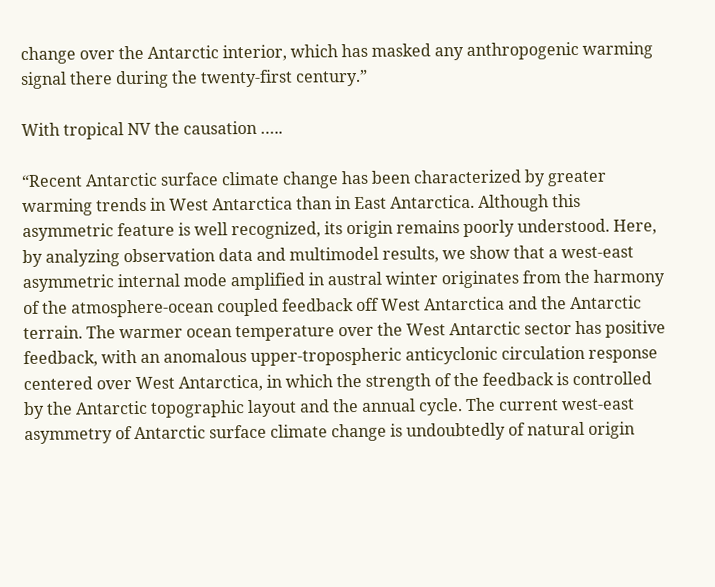change over the Antarctic interior, which has masked any anthropogenic warming signal there during the twenty-first century.”

With tropical NV the causation …..

“Recent Antarctic surface climate change has been characterized by greater warming trends in West Antarctica than in East Antarctica. Although this asymmetric feature is well recognized, its origin remains poorly understood. Here, by analyzing observation data and multimodel results, we show that a west-east asymmetric internal mode amplified in austral winter originates from the harmony of the atmosphere-ocean coupled feedback off West Antarctica and the Antarctic terrain. The warmer ocean temperature over the West Antarctic sector has positive feedback, with an anomalous upper-tropospheric anticyclonic circulation response centered over West Antarctica, in which the strength of the feedback is controlled by the Antarctic topographic layout and the annual cycle. The current west-east asymmetry of Antarctic surface climate change is undoubtedly of natural origin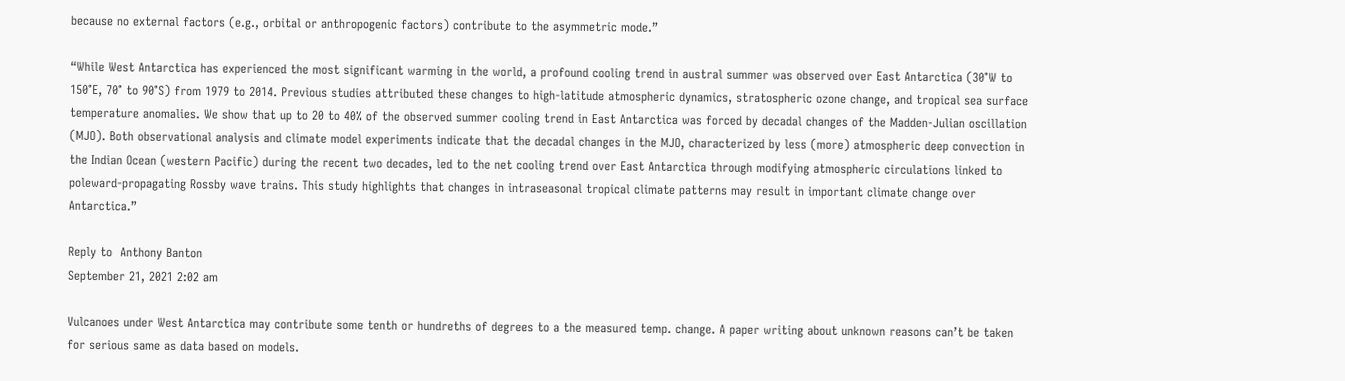because no external factors (e.g., orbital or anthropogenic factors) contribute to the asymmetric mode.”

“While West Antarctica has experienced the most significant warming in the world, a profound cooling trend in austral summer was observed over East Antarctica (30°W to 150°E, 70° to 90°S) from 1979 to 2014. Previous studies attributed these changes to high-latitude atmospheric dynamics, stratospheric ozone change, and tropical sea surface temperature anomalies. We show that up to 20 to 40% of the observed summer cooling trend in East Antarctica was forced by decadal changes of the Madden-Julian oscillation (MJO). Both observational analysis and climate model experiments indicate that the decadal changes in the MJO, characterized by less (more) atmospheric deep convection in the Indian Ocean (western Pacific) during the recent two decades, led to the net cooling trend over East Antarctica through modifying atmospheric circulations linked to poleward-propagating Rossby wave trains. This study highlights that changes in intraseasonal tropical climate patterns may result in important climate change over Antarctica.”

Reply to  Anthony Banton
September 21, 2021 2:02 am

Vulcanoes under West Antarctica may contribute some tenth or hundreths of degrees to a the measured temp. change. A paper writing about unknown reasons can’t be taken for serious same as data based on models.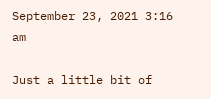September 23, 2021 3:16 am

Just a little bit of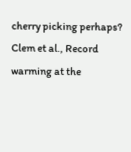cherry picking perhaps? Clem et al., Record warming at the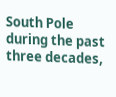South Pole during the past three decades,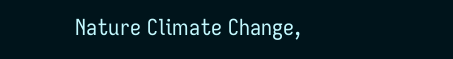Nature Climate Change,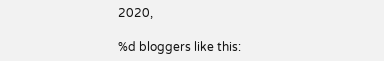2020,

%d bloggers like this: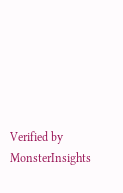Verified by MonsterInsights